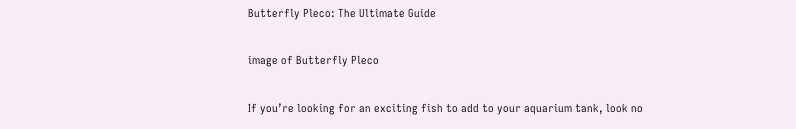Butterfly Pleco: The Ultimate Guide

image of Butterfly Pleco

If you’re looking for an exciting fish to add to your aquarium tank, look no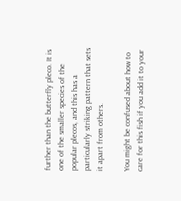further than the butterfly pleco. It is one of the smaller species of the popular plecos, and this has a particularly striking pattern that sets it apart from others.

You might be confused about how to care for this fish if you add it to your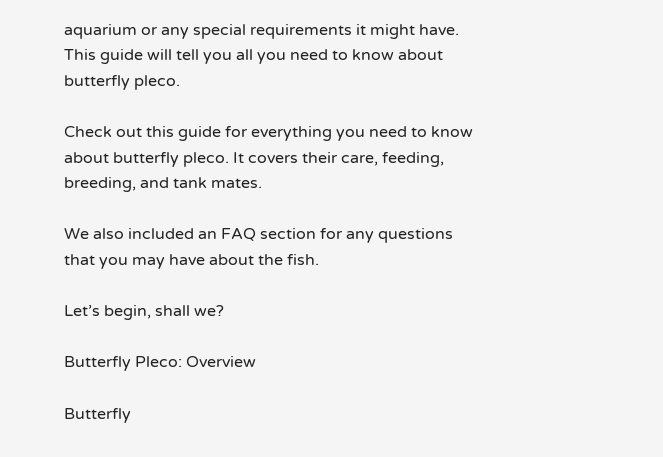aquarium or any special requirements it might have. This guide will tell you all you need to know about butterfly pleco.

Check out this guide for everything you need to know about butterfly pleco. It covers their care, feeding, breeding, and tank mates.

We also included an FAQ section for any questions that you may have about the fish.

Let’s begin, shall we?

Butterfly Pleco: Overview

Butterfly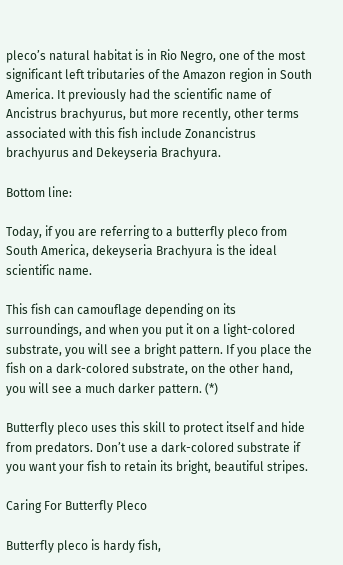pleco’s natural habitat is in Rio Negro, one of the most significant left tributaries of the Amazon region in South America. It previously had the scientific name of Ancistrus brachyurus, but more recently, other terms associated with this fish include Zonancistrus brachyurus and Dekeyseria Brachyura.

Bottom line:

Today, if you are referring to a butterfly pleco from South America, dekeyseria Brachyura is the ideal scientific name.

This fish can camouflage depending on its surroundings, and when you put it on a light-colored substrate, you will see a bright pattern. If you place the fish on a dark-colored substrate, on the other hand, you will see a much darker pattern. (*)

Butterfly pleco uses this skill to protect itself and hide from predators. Don’t use a dark-colored substrate if you want your fish to retain its bright, beautiful stripes.

Caring For Butterfly Pleco

Butterfly pleco is hardy fish,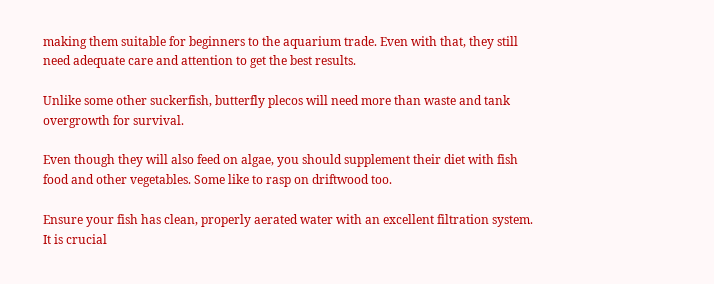making them suitable for beginners to the aquarium trade. Even with that, they still need adequate care and attention to get the best results.

Unlike some other suckerfish, butterfly plecos will need more than waste and tank overgrowth for survival.

Even though they will also feed on algae, you should supplement their diet with fish food and other vegetables. Some like to rasp on driftwood too.

Ensure your fish has clean, properly aerated water with an excellent filtration system. It is crucial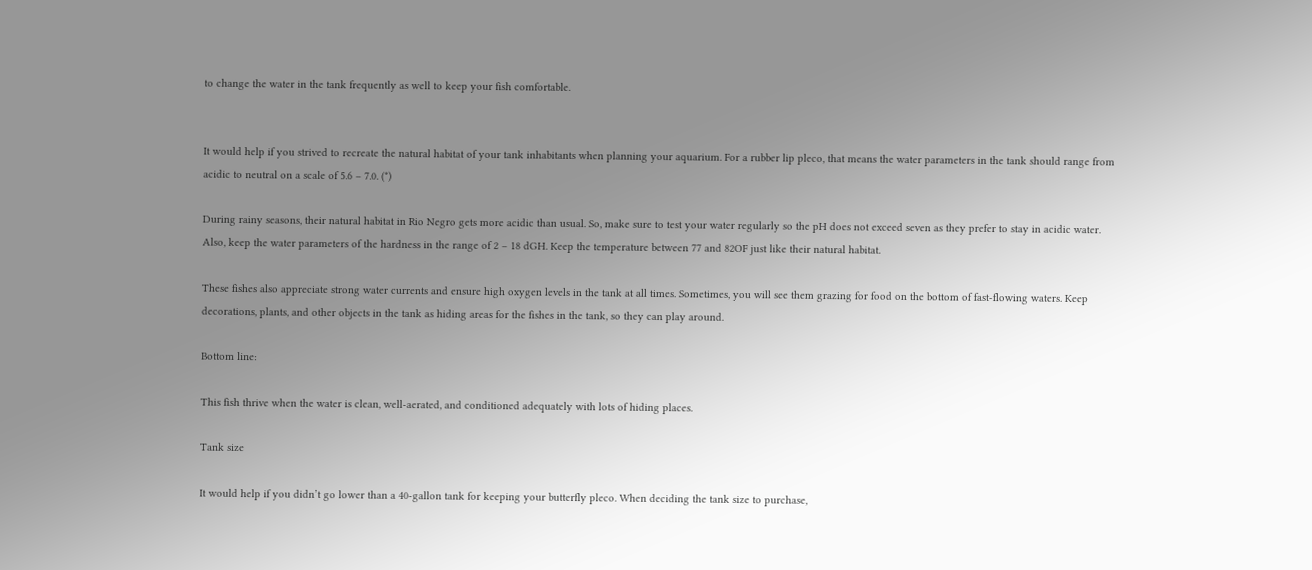to change the water in the tank frequently as well to keep your fish comfortable.


It would help if you strived to recreate the natural habitat of your tank inhabitants when planning your aquarium. For a rubber lip pleco, that means the water parameters in the tank should range from acidic to neutral on a scale of 5.6 – 7.0. (*)

During rainy seasons, their natural habitat in Rio Negro gets more acidic than usual. So, make sure to test your water regularly so the pH does not exceed seven as they prefer to stay in acidic water. Also, keep the water parameters of the hardness in the range of 2 – 18 dGH. Keep the temperature between 77 and 82OF just like their natural habitat.

These fishes also appreciate strong water currents and ensure high oxygen levels in the tank at all times. Sometimes, you will see them grazing for food on the bottom of fast-flowing waters. Keep decorations, plants, and other objects in the tank as hiding areas for the fishes in the tank, so they can play around.

Bottom line:

This fish thrive when the water is clean, well-aerated, and conditioned adequately with lots of hiding places.

Tank size

It would help if you didn’t go lower than a 40-gallon tank for keeping your butterfly pleco. When deciding the tank size to purchase,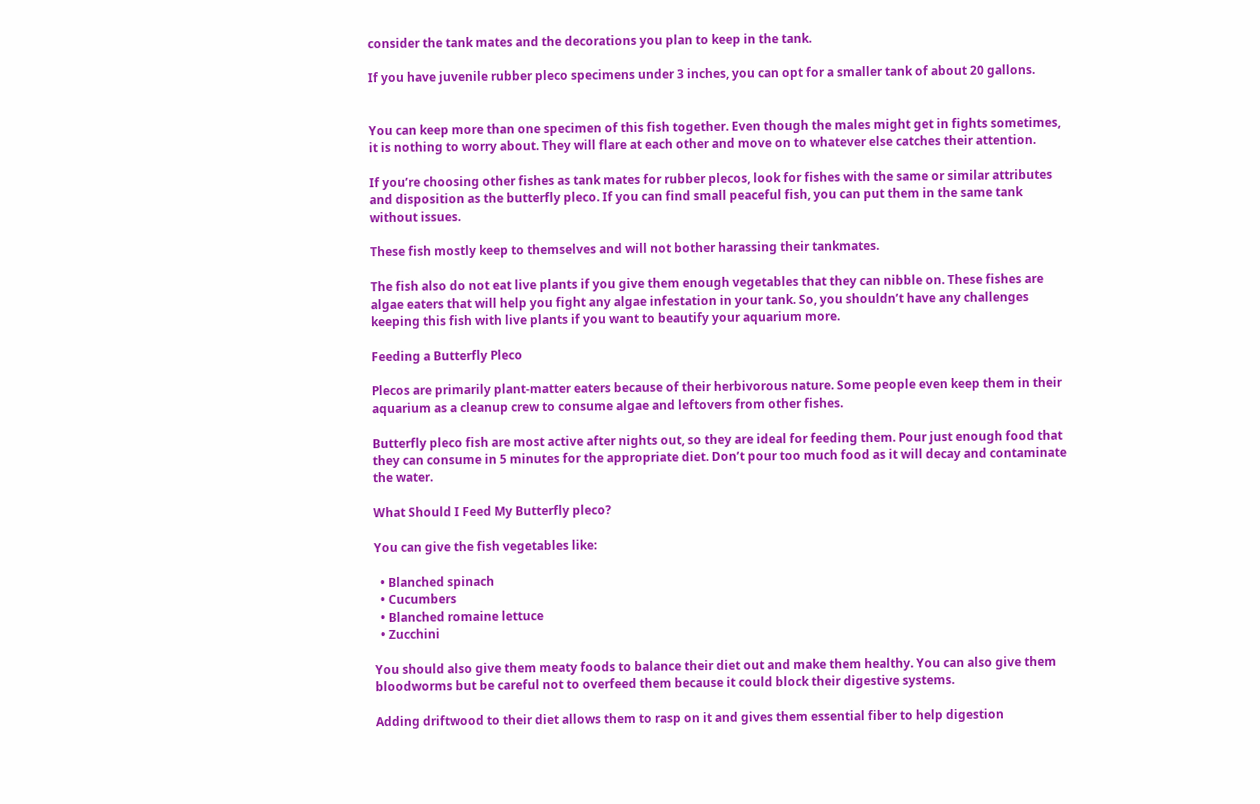consider the tank mates and the decorations you plan to keep in the tank.

If you have juvenile rubber pleco specimens under 3 inches, you can opt for a smaller tank of about 20 gallons.


You can keep more than one specimen of this fish together. Even though the males might get in fights sometimes, it is nothing to worry about. They will flare at each other and move on to whatever else catches their attention.

If you’re choosing other fishes as tank mates for rubber plecos, look for fishes with the same or similar attributes and disposition as the butterfly pleco. If you can find small peaceful fish, you can put them in the same tank without issues.

These fish mostly keep to themselves and will not bother harassing their tankmates.

The fish also do not eat live plants if you give them enough vegetables that they can nibble on. These fishes are algae eaters that will help you fight any algae infestation in your tank. So, you shouldn’t have any challenges keeping this fish with live plants if you want to beautify your aquarium more.

Feeding a Butterfly Pleco

Plecos are primarily plant-matter eaters because of their herbivorous nature. Some people even keep them in their aquarium as a cleanup crew to consume algae and leftovers from other fishes.

Butterfly pleco fish are most active after nights out, so they are ideal for feeding them. Pour just enough food that they can consume in 5 minutes for the appropriate diet. Don’t pour too much food as it will decay and contaminate the water.

What Should I Feed My Butterfly pleco?

You can give the fish vegetables like:

  • Blanched spinach
  • Cucumbers
  • Blanched romaine lettuce
  • Zucchini

You should also give them meaty foods to balance their diet out and make them healthy. You can also give them bloodworms but be careful not to overfeed them because it could block their digestive systems.

Adding driftwood to their diet allows them to rasp on it and gives them essential fiber to help digestion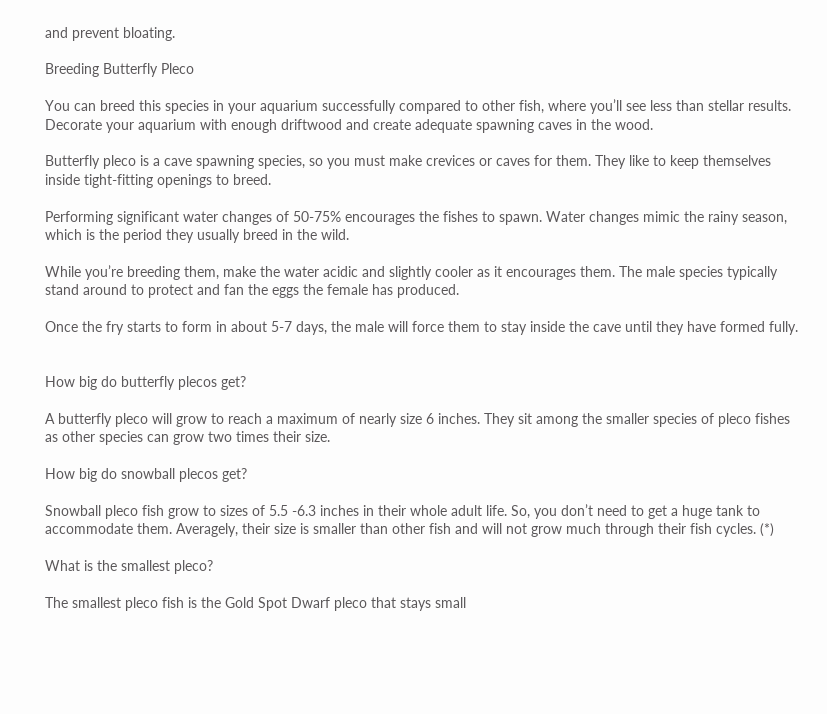and prevent bloating.

Breeding Butterfly Pleco

You can breed this species in your aquarium successfully compared to other fish, where you’ll see less than stellar results. Decorate your aquarium with enough driftwood and create adequate spawning caves in the wood.

Butterfly pleco is a cave spawning species, so you must make crevices or caves for them. They like to keep themselves inside tight-fitting openings to breed.

Performing significant water changes of 50-75% encourages the fishes to spawn. Water changes mimic the rainy season, which is the period they usually breed in the wild.

While you’re breeding them, make the water acidic and slightly cooler as it encourages them. The male species typically stand around to protect and fan the eggs the female has produced.

Once the fry starts to form in about 5-7 days, the male will force them to stay inside the cave until they have formed fully.


How big do butterfly plecos get?

A butterfly pleco will grow to reach a maximum of nearly size 6 inches. They sit among the smaller species of pleco fishes as other species can grow two times their size.

How big do snowball plecos get?

Snowball pleco fish grow to sizes of 5.5 -6.3 inches in their whole adult life. So, you don’t need to get a huge tank to accommodate them. Averagely, their size is smaller than other fish and will not grow much through their fish cycles. (*)

What is the smallest pleco?

The smallest pleco fish is the Gold Spot Dwarf pleco that stays small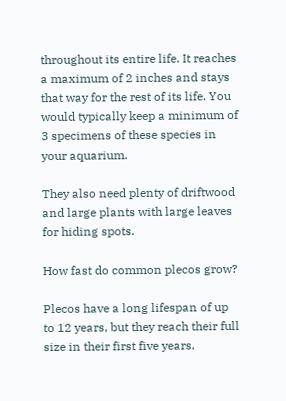throughout its entire life. It reaches a maximum of 2 inches and stays that way for the rest of its life. You would typically keep a minimum of 3 specimens of these species in your aquarium.

They also need plenty of driftwood and large plants with large leaves for hiding spots.

How fast do common plecos grow?

Plecos have a long lifespan of up to 12 years, but they reach their full size in their first five years.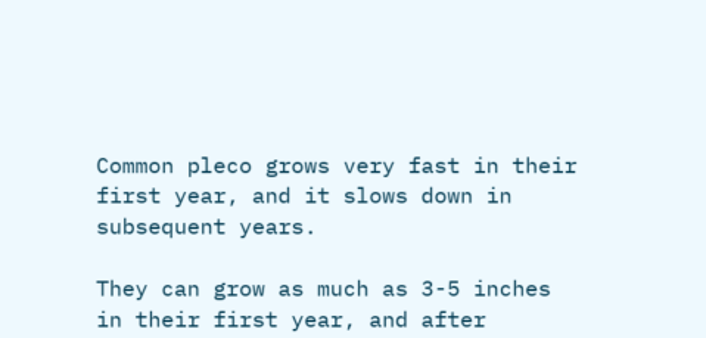Common pleco grows very fast in their first year, and it slows down in subsequent years.

They can grow as much as 3-5 inches in their first year, and after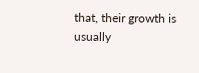that, their growth is usually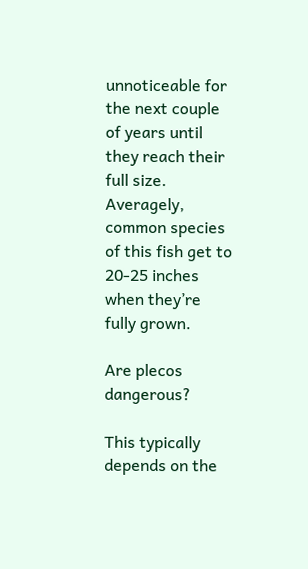unnoticeable for the next couple of years until they reach their full size. Averagely, common species of this fish get to 20-25 inches when they’re fully grown.

Are plecos dangerous?

This typically depends on the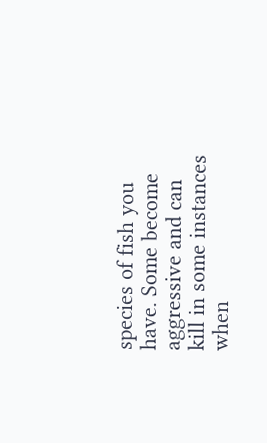species of fish you have. Some become aggressive and can kill in some instances when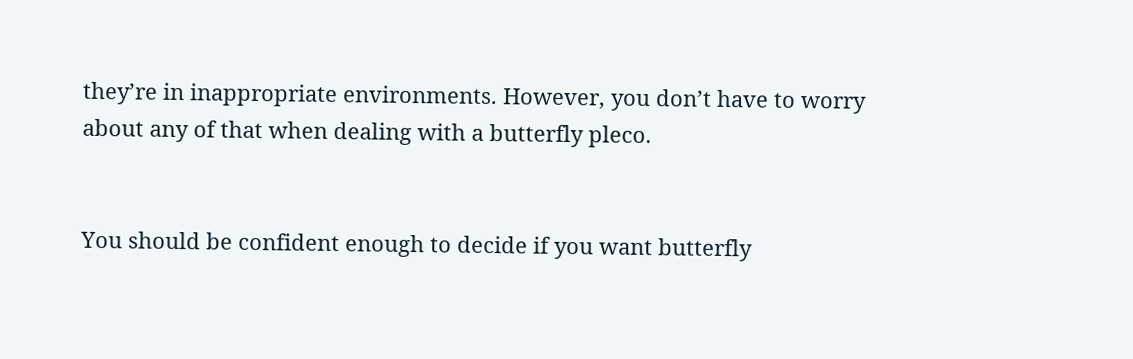they’re in inappropriate environments. However, you don’t have to worry about any of that when dealing with a butterfly pleco.


You should be confident enough to decide if you want butterfly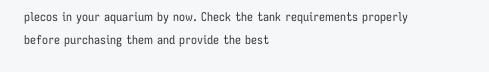plecos in your aquarium by now. Check the tank requirements properly before purchasing them and provide the best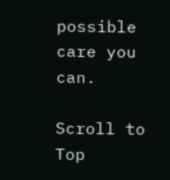possible care you can.

Scroll to Top